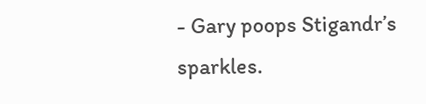- Gary poops Stigandr’s sparkles.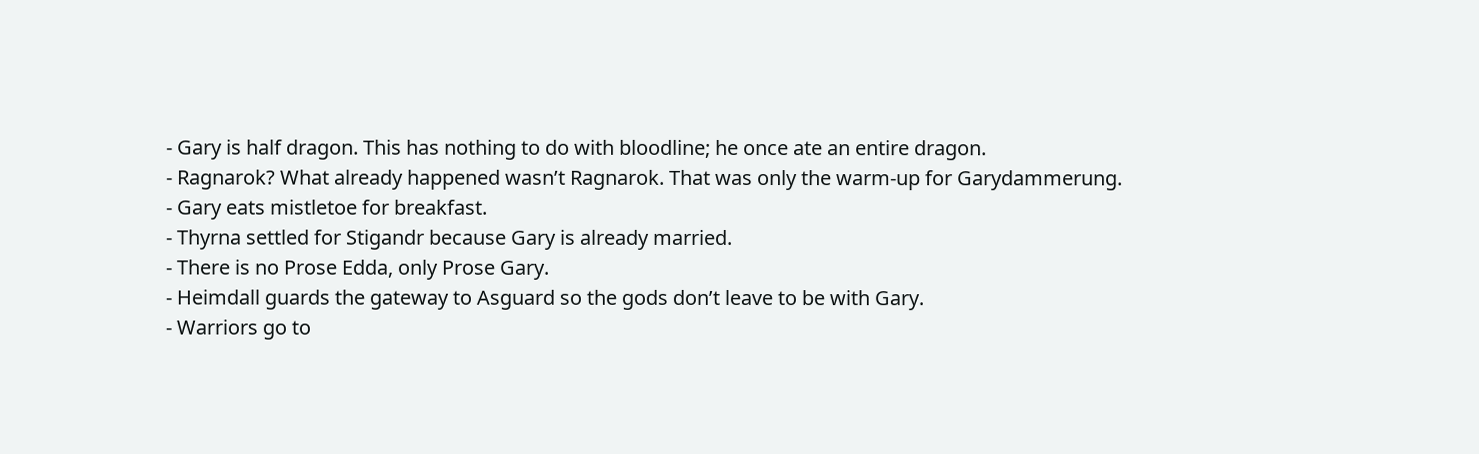- Gary is half dragon. This has nothing to do with bloodline; he once ate an entire dragon.
- Ragnarok? What already happened wasn’t Ragnarok. That was only the warm-up for Garydammerung.
- Gary eats mistletoe for breakfast.
- Thyrna settled for Stigandr because Gary is already married.
- There is no Prose Edda, only Prose Gary.
- Heimdall guards the gateway to Asguard so the gods don’t leave to be with Gary.
- Warriors go to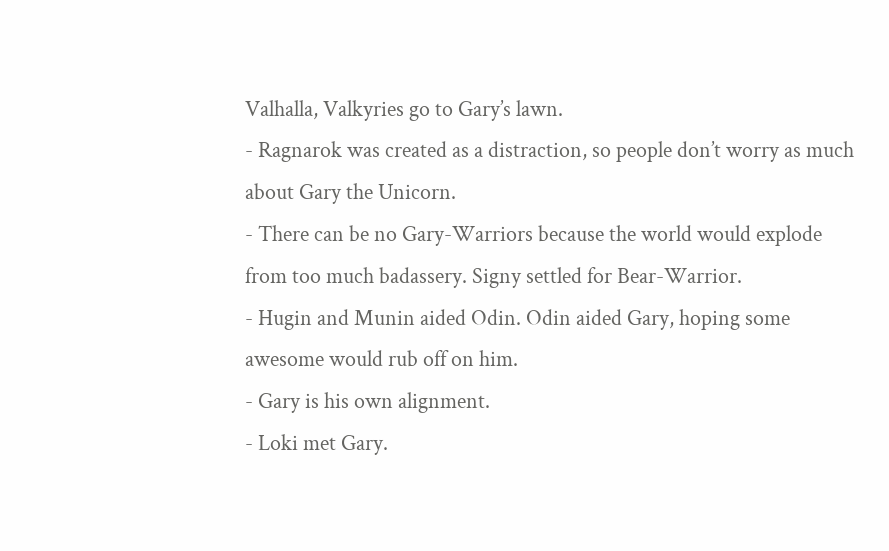Valhalla, Valkyries go to Gary’s lawn.
- Ragnarok was created as a distraction, so people don’t worry as much about Gary the Unicorn.
- There can be no Gary-Warriors because the world would explode from too much badassery. Signy settled for Bear-Warrior.
- Hugin and Munin aided Odin. Odin aided Gary, hoping some awesome would rub off on him.
- Gary is his own alignment.
- Loki met Gary.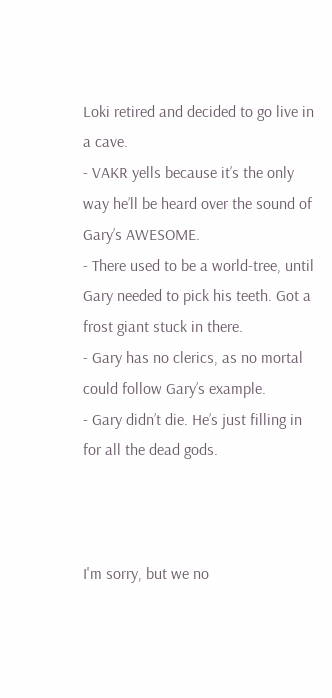Loki retired and decided to go live in a cave.
- VAKR yells because it’s the only way he’ll be heard over the sound of Gary’s AWESOME.
- There used to be a world-tree, until Gary needed to pick his teeth. Got a frost giant stuck in there.
- Gary has no clerics, as no mortal could follow Gary’s example.
- Gary didn’t die. He’s just filling in for all the dead gods.



I'm sorry, but we no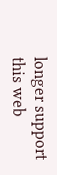longer support this web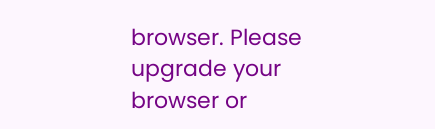browser. Please upgrade your browser or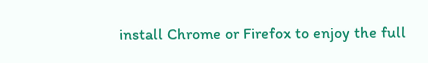install Chrome or Firefox to enjoy the full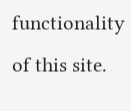functionality of this site.